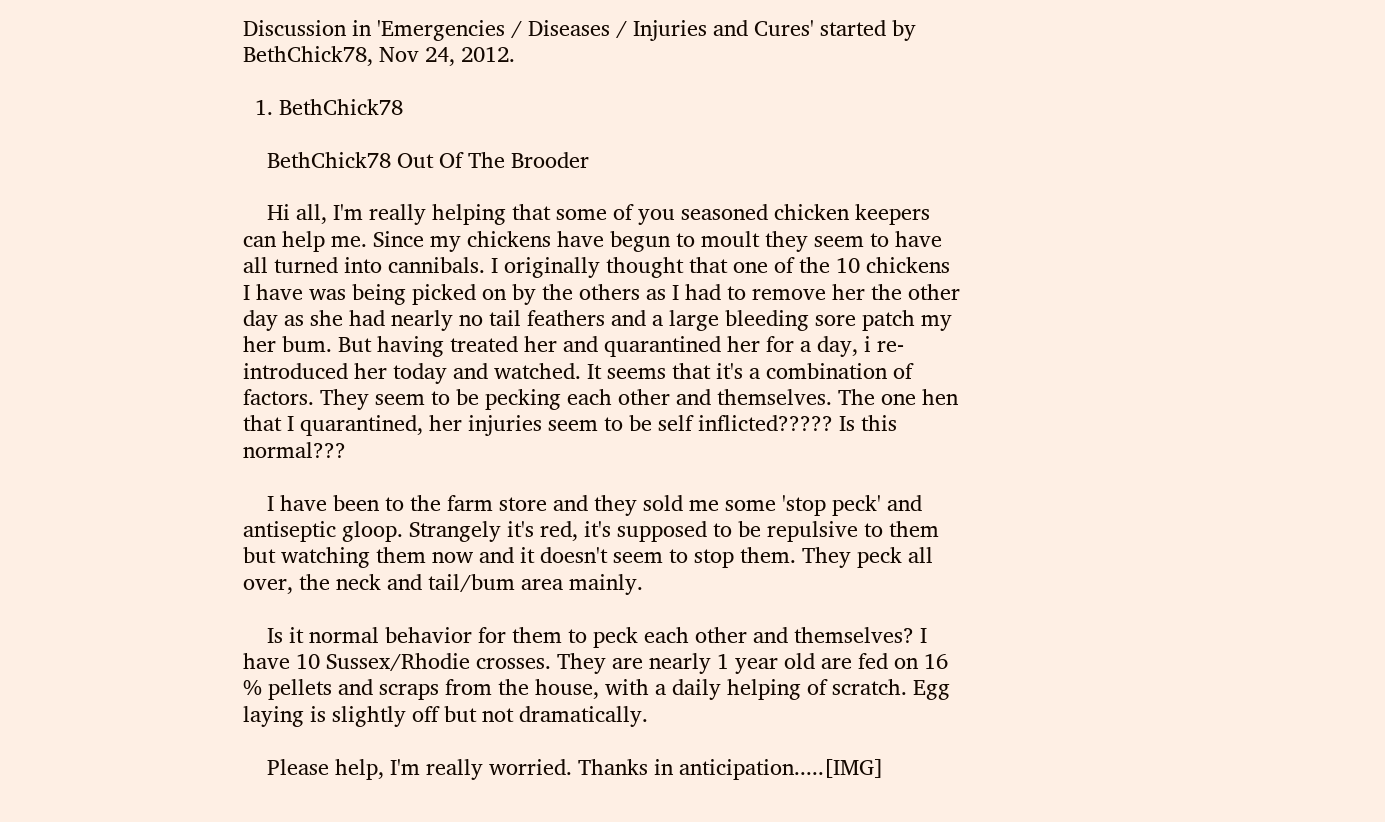Discussion in 'Emergencies / Diseases / Injuries and Cures' started by BethChick78, Nov 24, 2012.

  1. BethChick78

    BethChick78 Out Of The Brooder

    Hi all, I'm really helping that some of you seasoned chicken keepers can help me. Since my chickens have begun to moult they seem to have all turned into cannibals. I originally thought that one of the 10 chickens I have was being picked on by the others as I had to remove her the other day as she had nearly no tail feathers and a large bleeding sore patch my her bum. But having treated her and quarantined her for a day, i re-introduced her today and watched. It seems that it's a combination of factors. They seem to be pecking each other and themselves. The one hen that I quarantined, her injuries seem to be self inflicted????? Is this normal???

    I have been to the farm store and they sold me some 'stop peck' and antiseptic gloop. Strangely it's red, it's supposed to be repulsive to them but watching them now and it doesn't seem to stop them. They peck all over, the neck and tail/bum area mainly.

    Is it normal behavior for them to peck each other and themselves? I have 10 Sussex/Rhodie crosses. They are nearly 1 year old are fed on 16 % pellets and scraps from the house, with a daily helping of scratch. Egg laying is slightly off but not dramatically.

    Please help, I'm really worried. Thanks in anticipation.....[IMG]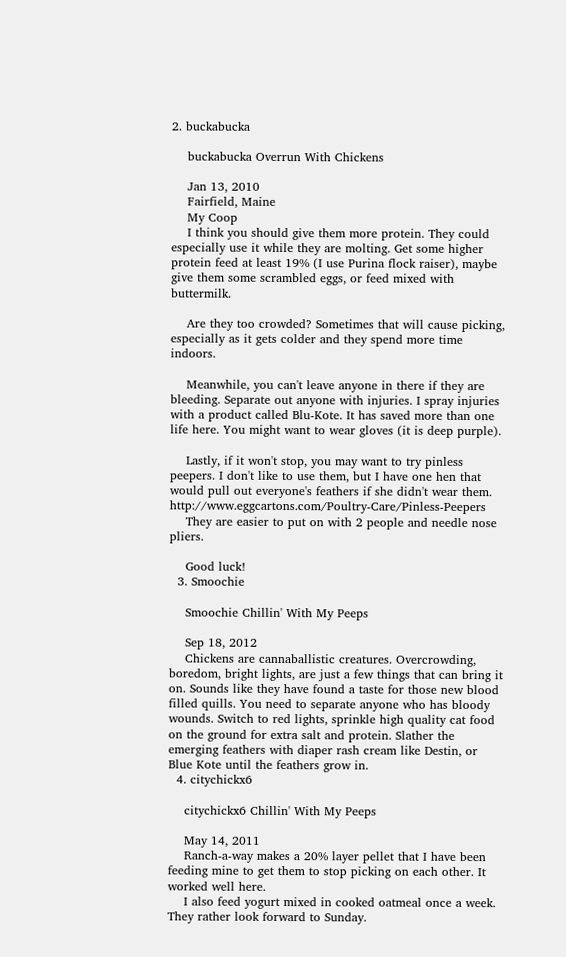2. buckabucka

    buckabucka Overrun With Chickens

    Jan 13, 2010
    Fairfield, Maine
    My Coop
    I think you should give them more protein. They could especially use it while they are molting. Get some higher protein feed at least 19% (I use Purina flock raiser), maybe give them some scrambled eggs, or feed mixed with buttermilk.

    Are they too crowded? Sometimes that will cause picking, especially as it gets colder and they spend more time indoors.

    Meanwhile, you can't leave anyone in there if they are bleeding. Separate out anyone with injuries. I spray injuries with a product called Blu-Kote. It has saved more than one life here. You might want to wear gloves (it is deep purple).

    Lastly, if it won't stop, you may want to try pinless peepers. I don't like to use them, but I have one hen that would pull out everyone's feathers if she didn't wear them. http://www.eggcartons.com/Poultry-Care/Pinless-Peepers
    They are easier to put on with 2 people and needle nose pliers.

    Good luck!
  3. Smoochie

    Smoochie Chillin' With My Peeps

    Sep 18, 2012
    Chickens are cannaballistic creatures. Overcrowding, boredom, bright lights, are just a few things that can bring it on. Sounds like they have found a taste for those new blood filled quills. You need to separate anyone who has bloody wounds. Switch to red lights, sprinkle high quality cat food on the ground for extra salt and protein. Slather the emerging feathers with diaper rash cream like Destin, or Blue Kote until the feathers grow in.
  4. citychickx6

    citychickx6 Chillin' With My Peeps

    May 14, 2011
    Ranch-a-way makes a 20% layer pellet that I have been feeding mine to get them to stop picking on each other. It worked well here.
    I also feed yogurt mixed in cooked oatmeal once a week. They rather look forward to Sunday.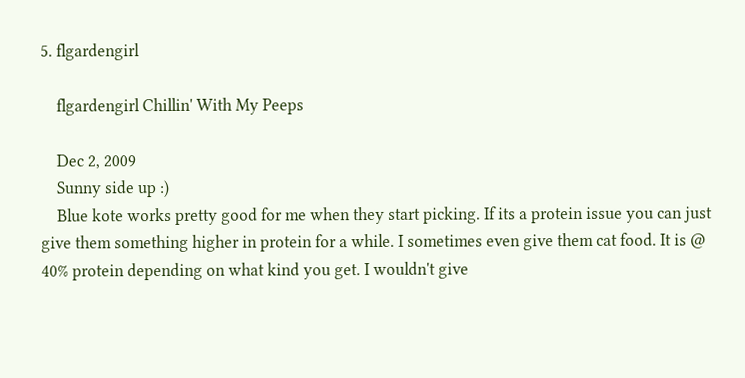5. flgardengirl

    flgardengirl Chillin' With My Peeps

    Dec 2, 2009
    Sunny side up :)
    Blue kote works pretty good for me when they start picking. If its a protein issue you can just give them something higher in protein for a while. I sometimes even give them cat food. It is @ 40% protein depending on what kind you get. I wouldn't give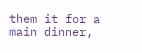them it for a main dinner,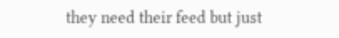they need their feed but just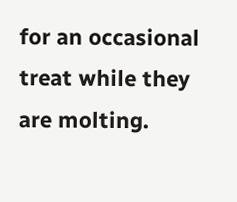for an occasional treat while they are molting.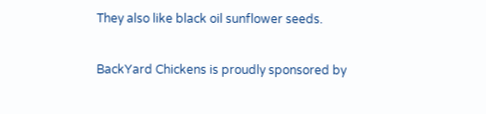They also like black oil sunflower seeds.

BackYard Chickens is proudly sponsored by